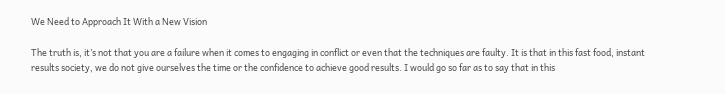We Need to Approach It With a New Vision

The truth is, it’s not that you are a failure when it comes to engaging in conflict or even that the techniques are faulty. It is that in this fast food, instant results society, we do not give ourselves the time or the confidence to achieve good results. I would go so far as to say that in this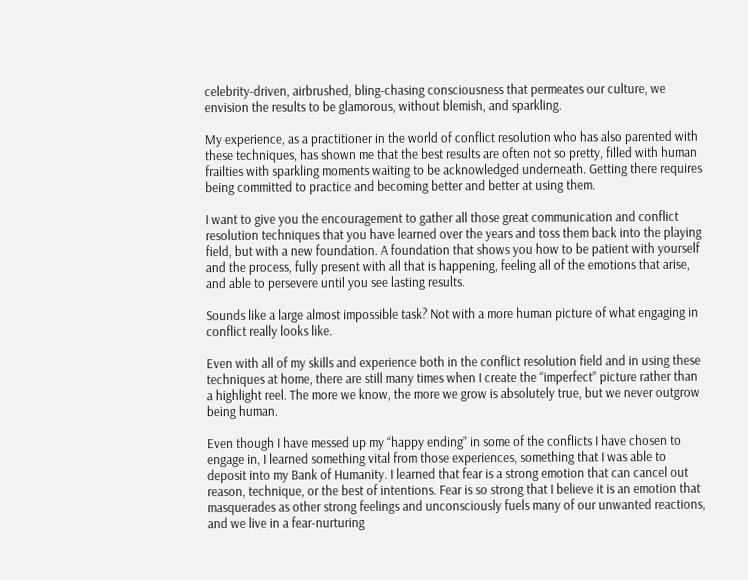celebrity-driven, airbrushed, bling-chasing consciousness that permeates our culture, we envision the results to be glamorous, without blemish, and sparkling.

My experience, as a practitioner in the world of conflict resolution who has also parented with these techniques, has shown me that the best results are often not so pretty, filled with human frailties with sparkling moments waiting to be acknowledged underneath. Getting there requires being committed to practice and becoming better and better at using them.

I want to give you the encouragement to gather all those great communication and conflict resolution techniques that you have learned over the years and toss them back into the playing field, but with a new foundation. A foundation that shows you how to be patient with yourself and the process, fully present with all that is happening, feeling all of the emotions that arise, and able to persevere until you see lasting results.

Sounds like a large almost impossible task? Not with a more human picture of what engaging in conflict really looks like.

Even with all of my skills and experience both in the conflict resolution field and in using these techniques at home, there are still many times when I create the “imperfect” picture rather than a highlight reel. The more we know, the more we grow is absolutely true, but we never outgrow being human.

Even though I have messed up my “happy ending” in some of the conflicts I have chosen to engage in, I learned something vital from those experiences, something that I was able to deposit into my Bank of Humanity. I learned that fear is a strong emotion that can cancel out reason, technique, or the best of intentions. Fear is so strong that I believe it is an emotion that masquerades as other strong feelings and unconsciously fuels many of our unwanted reactions, and we live in a fear-nurturing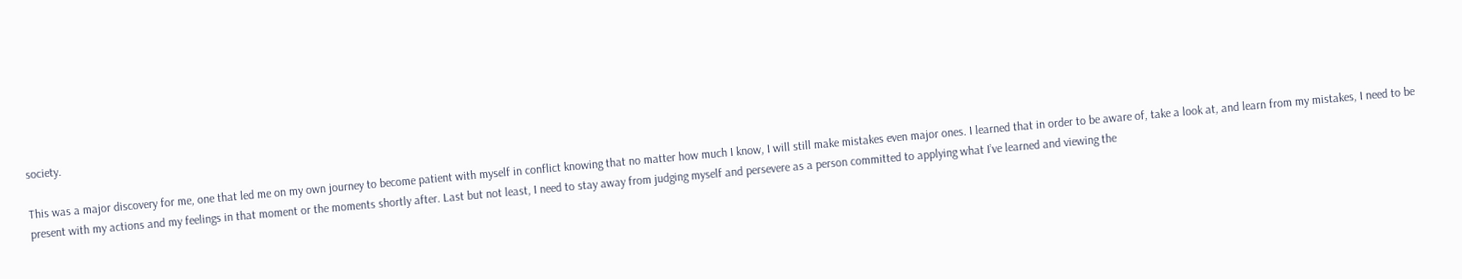society.

This was a major discovery for me, one that led me on my own journey to become patient with myself in conflict knowing that no matter how much I know, I will still make mistakes even major ones. I learned that in order to be aware of, take a look at, and learn from my mistakes, I need to be present with my actions and my feelings in that moment or the moments shortly after. Last but not least, I need to stay away from judging myself and persevere as a person committed to applying what I’ve learned and viewing the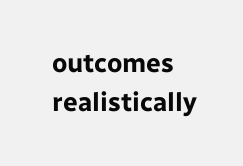outcomes realistically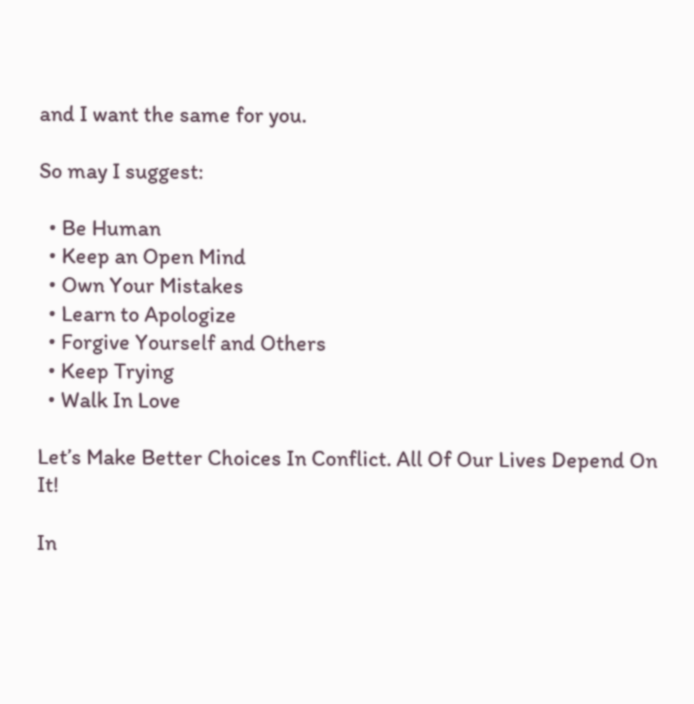and I want the same for you.

So may I suggest:

  • Be Human
  • Keep an Open Mind
  • Own Your Mistakes
  • Learn to Apologize
  • Forgive Yourself and Others
  • Keep Trying
  • Walk In Love

Let’s Make Better Choices In Conflict. All Of Our Lives Depend On It!

In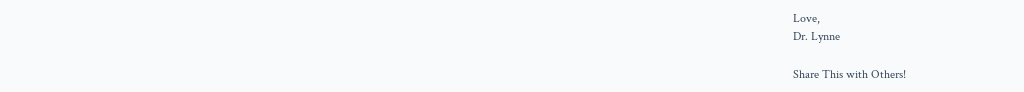Love,
Dr. Lynne

Share This with Others!